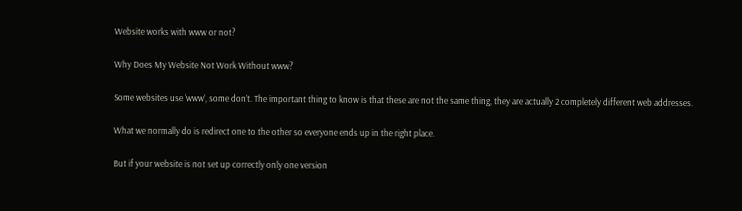Website works with www or not?

Why Does My Website Not Work Without www?

Some websites use ‘www’, some don’t. The important thing to know is that these are not the same thing, they are actually 2 completely different web addresses.

What we normally do is redirect one to the other so everyone ends up in the right place.

But if your website is not set up correctly only one version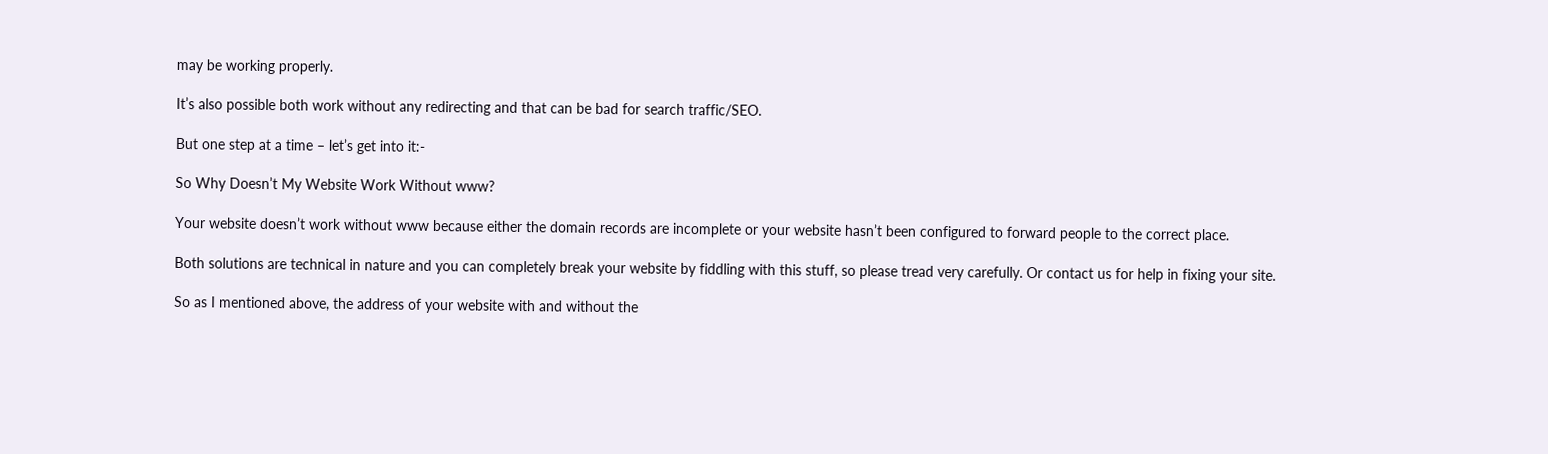may be working properly.

It’s also possible both work without any redirecting and that can be bad for search traffic/SEO.

But one step at a time – let’s get into it:-

So Why Doesn’t My Website Work Without www?

Your website doesn’t work without www because either the domain records are incomplete or your website hasn’t been configured to forward people to the correct place.

Both solutions are technical in nature and you can completely break your website by fiddling with this stuff, so please tread very carefully. Or contact us for help in fixing your site.

So as I mentioned above, the address of your website with and without the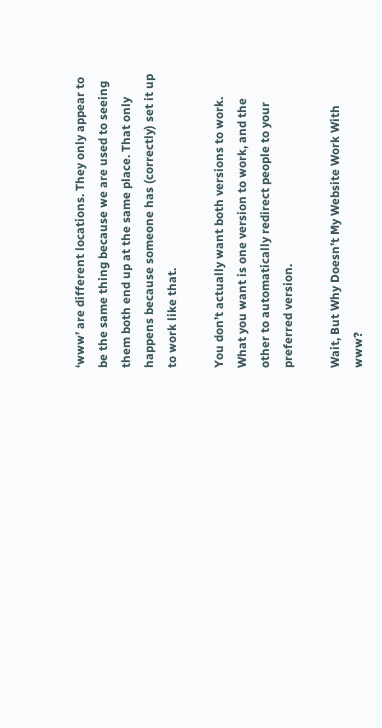‘www’ are different locations. They only appear to be the same thing because we are used to seeing them both end up at the same place. That only happens because someone has (correctly) set it up to work like that.

You don’t actually want both versions to work. What you want is one version to work, and the other to automatically redirect people to your preferred version.

Wait, But Why Doesn’t My Website Work With www?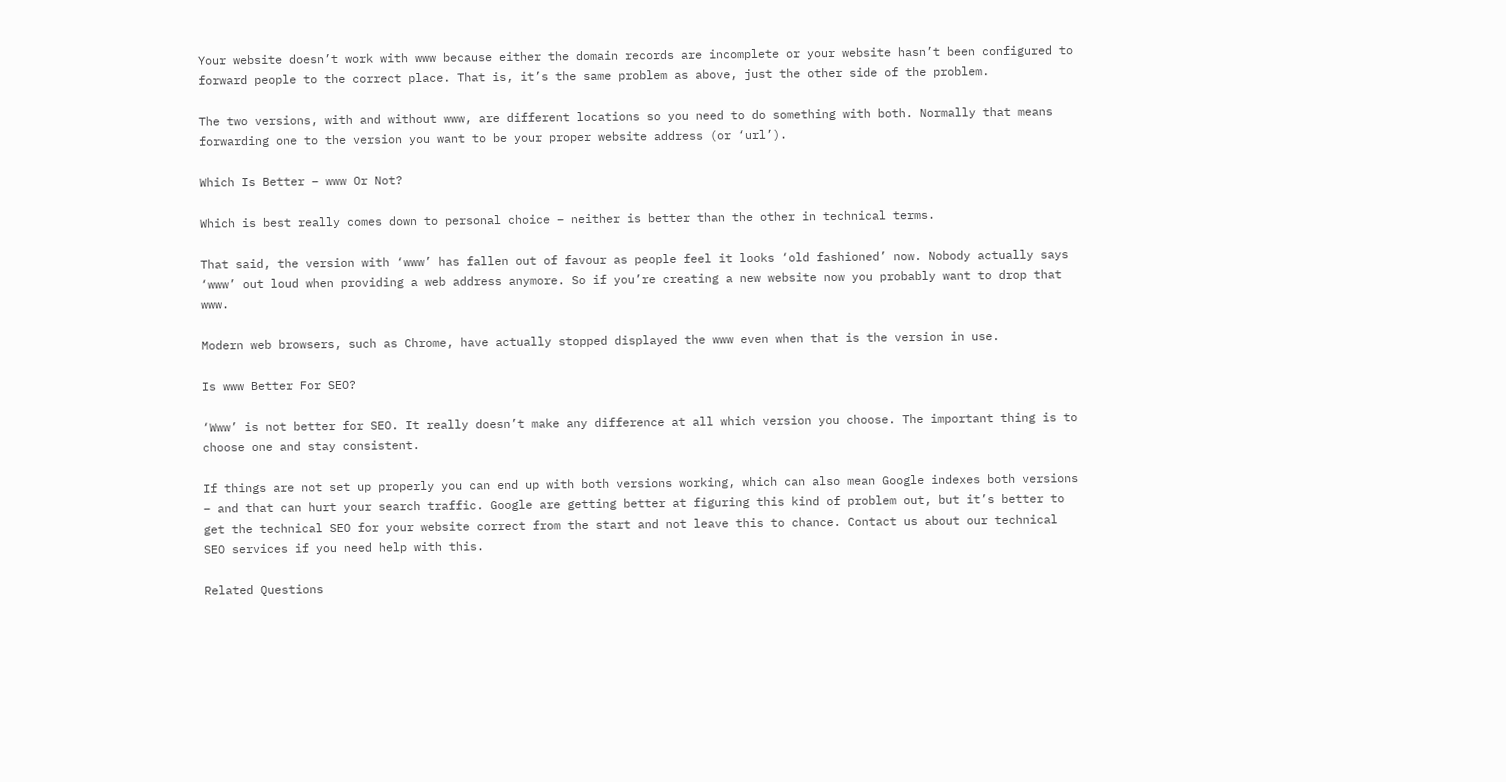Your website doesn’t work with www because either the domain records are incomplete or your website hasn’t been configured to forward people to the correct place. That is, it’s the same problem as above, just the other side of the problem.

The two versions, with and without www, are different locations so you need to do something with both. Normally that means forwarding one to the version you want to be your proper website address (or ‘url’).

Which Is Better – www Or Not?

Which is best really comes down to personal choice – neither is better than the other in technical terms.

That said, the version with ‘www’ has fallen out of favour as people feel it looks ‘old fashioned’ now. Nobody actually says ‘www’ out loud when providing a web address anymore. So if you’re creating a new website now you probably want to drop that www.

Modern web browsers, such as Chrome, have actually stopped displayed the www even when that is the version in use.

Is www Better For SEO?

‘Www’ is not better for SEO. It really doesn’t make any difference at all which version you choose. The important thing is to choose one and stay consistent.

If things are not set up properly you can end up with both versions working, which can also mean Google indexes both versions – and that can hurt your search traffic. Google are getting better at figuring this kind of problem out, but it’s better to get the technical SEO for your website correct from the start and not leave this to chance. Contact us about our technical SEO services if you need help with this.

Related Questions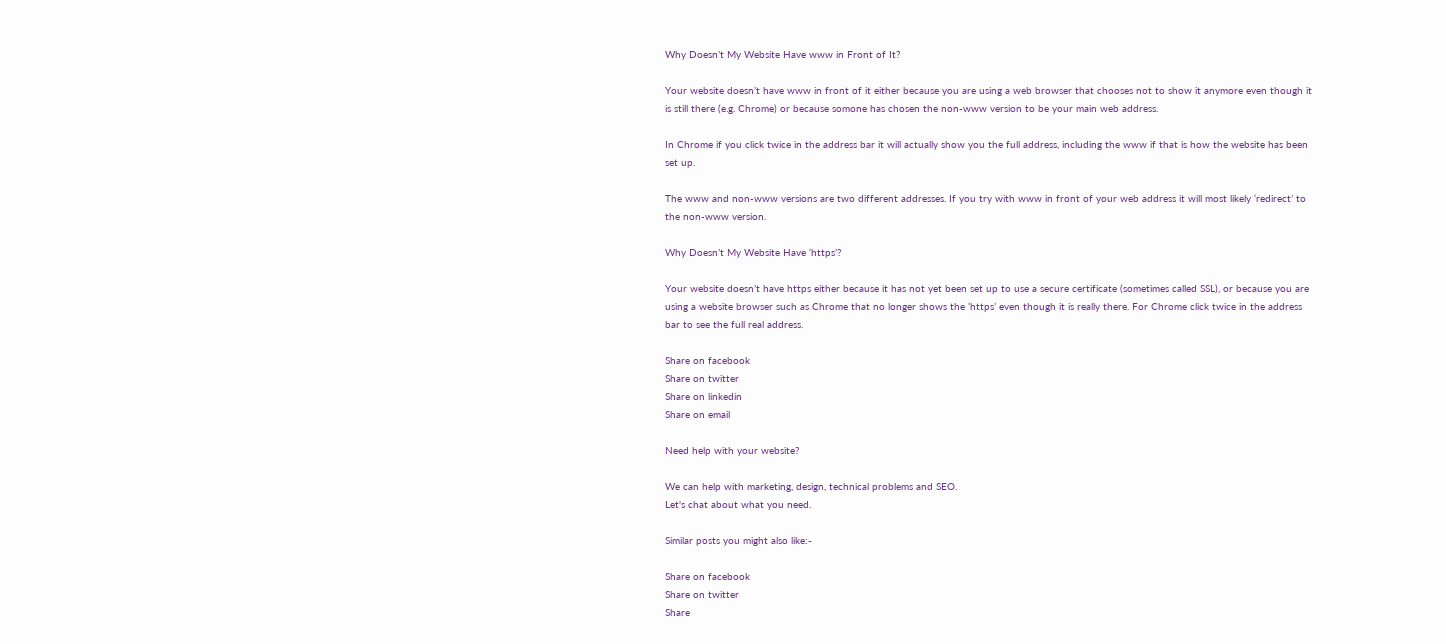Why Doesn’t My Website Have www in Front of It?

Your website doesn’t have www in front of it either because you are using a web browser that chooses not to show it anymore even though it is still there (e.g. Chrome) or because somone has chosen the non-www version to be your main web address.

In Chrome if you click twice in the address bar it will actually show you the full address, including the www if that is how the website has been set up.

The www and non-www versions are two different addresses. If you try with www in front of your web address it will most likely ‘redirect’ to the non-www version.

Why Doesn’t My Website Have ‘https’?

Your website doesn’t have https either because it has not yet been set up to use a secure certificate (sometimes called SSL), or because you are using a website browser such as Chrome that no longer shows the ‘https’ even though it is really there. For Chrome click twice in the address bar to see the full real address.

Share on facebook
Share on twitter
Share on linkedin
Share on email

Need help with your website?

We can help with marketing, design, technical problems and SEO.
Let's chat about what you need.

Similar posts you might also like:-

Share on facebook
Share on twitter
Share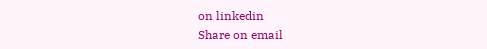on linkedin
Share on email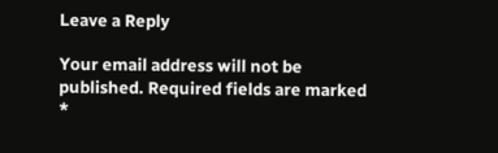Leave a Reply

Your email address will not be published. Required fields are marked *